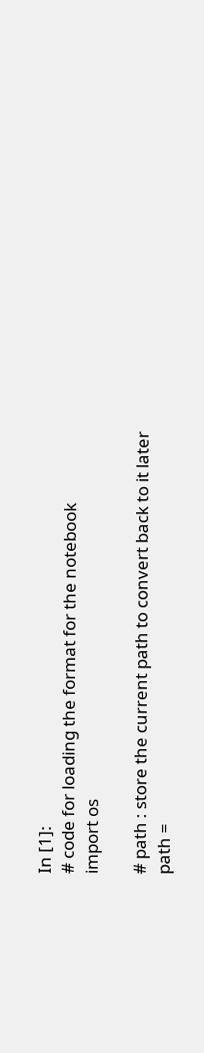In [1]:
# code for loading the format for the notebook
import os

# path : store the current path to convert back to it later
path =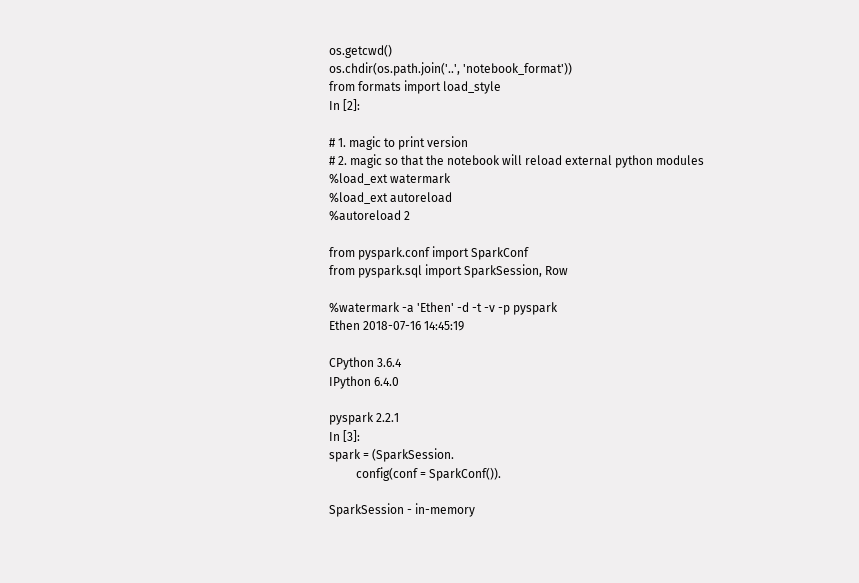os.getcwd()
os.chdir(os.path.join('..', 'notebook_format'))
from formats import load_style
In [2]:

# 1. magic to print version
# 2. magic so that the notebook will reload external python modules
%load_ext watermark
%load_ext autoreload
%autoreload 2

from pyspark.conf import SparkConf
from pyspark.sql import SparkSession, Row

%watermark -a 'Ethen' -d -t -v -p pyspark
Ethen 2018-07-16 14:45:19

CPython 3.6.4
IPython 6.4.0

pyspark 2.2.1
In [3]:
spark = (SparkSession.
         config(conf = SparkConf()).

SparkSession - in-memory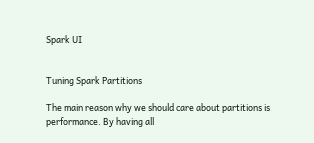Spark UI


Tuning Spark Partitions

The main reason why we should care about partitions is performance. By having all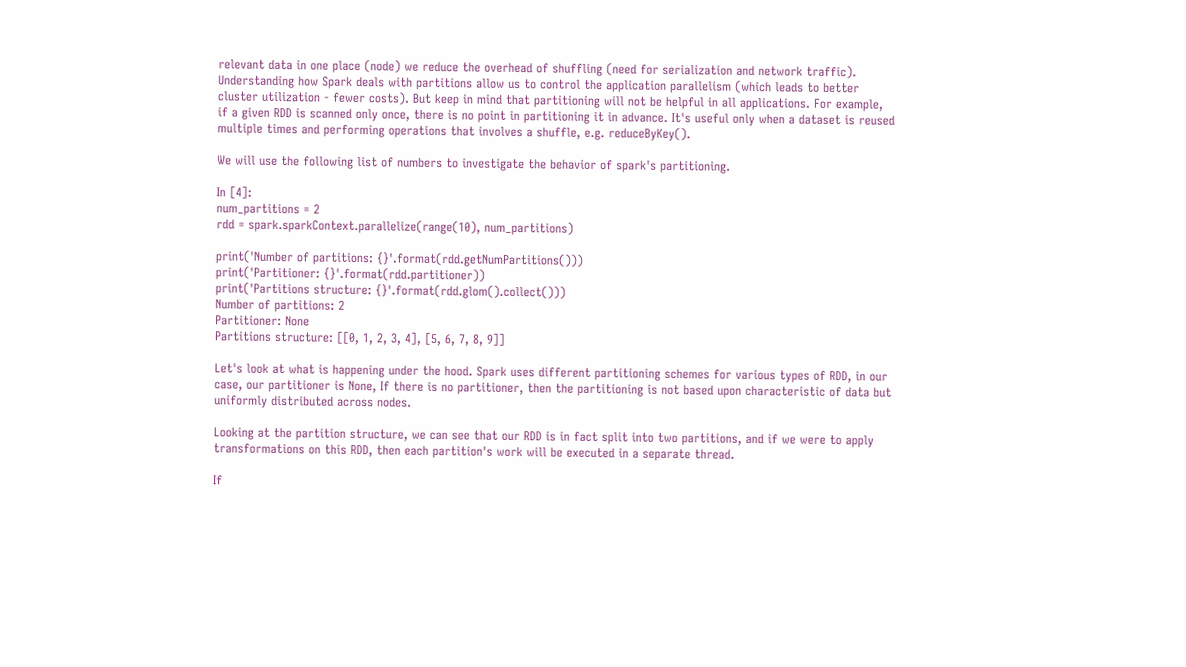relevant data in one place (node) we reduce the overhead of shuffling (need for serialization and network traffic). Understanding how Spark deals with partitions allow us to control the application parallelism (which leads to better cluster utilization - fewer costs). But keep in mind that partitioning will not be helpful in all applications. For example, if a given RDD is scanned only once, there is no point in partitioning it in advance. It's useful only when a dataset is reused multiple times and performing operations that involves a shuffle, e.g. reduceByKey().

We will use the following list of numbers to investigate the behavior of spark's partitioning.

In [4]:
num_partitions = 2
rdd = spark.sparkContext.parallelize(range(10), num_partitions)

print('Number of partitions: {}'.format(rdd.getNumPartitions()))
print('Partitioner: {}'.format(rdd.partitioner))
print('Partitions structure: {}'.format(rdd.glom().collect()))
Number of partitions: 2
Partitioner: None
Partitions structure: [[0, 1, 2, 3, 4], [5, 6, 7, 8, 9]]

Let's look at what is happening under the hood. Spark uses different partitioning schemes for various types of RDD, in our case, our partitioner is None, If there is no partitioner, then the partitioning is not based upon characteristic of data but uniformly distributed across nodes.

Looking at the partition structure, we can see that our RDD is in fact split into two partitions, and if we were to apply transformations on this RDD, then each partition's work will be executed in a separate thread.

If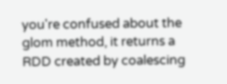you're confused about the glom method, it returns a RDD created by coalescing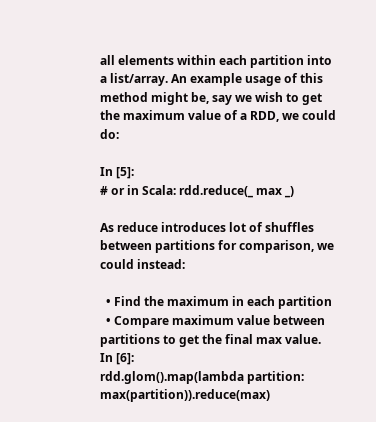all elements within each partition into a list/array. An example usage of this method might be, say we wish to get the maximum value of a RDD, we could do:

In [5]:
# or in Scala: rdd.reduce(_ max _)

As reduce introduces lot of shuffles between partitions for comparison, we could instead:

  • Find the maximum in each partition
  • Compare maximum value between partitions to get the final max value.
In [6]:
rdd.glom().map(lambda partition: max(partition)).reduce(max)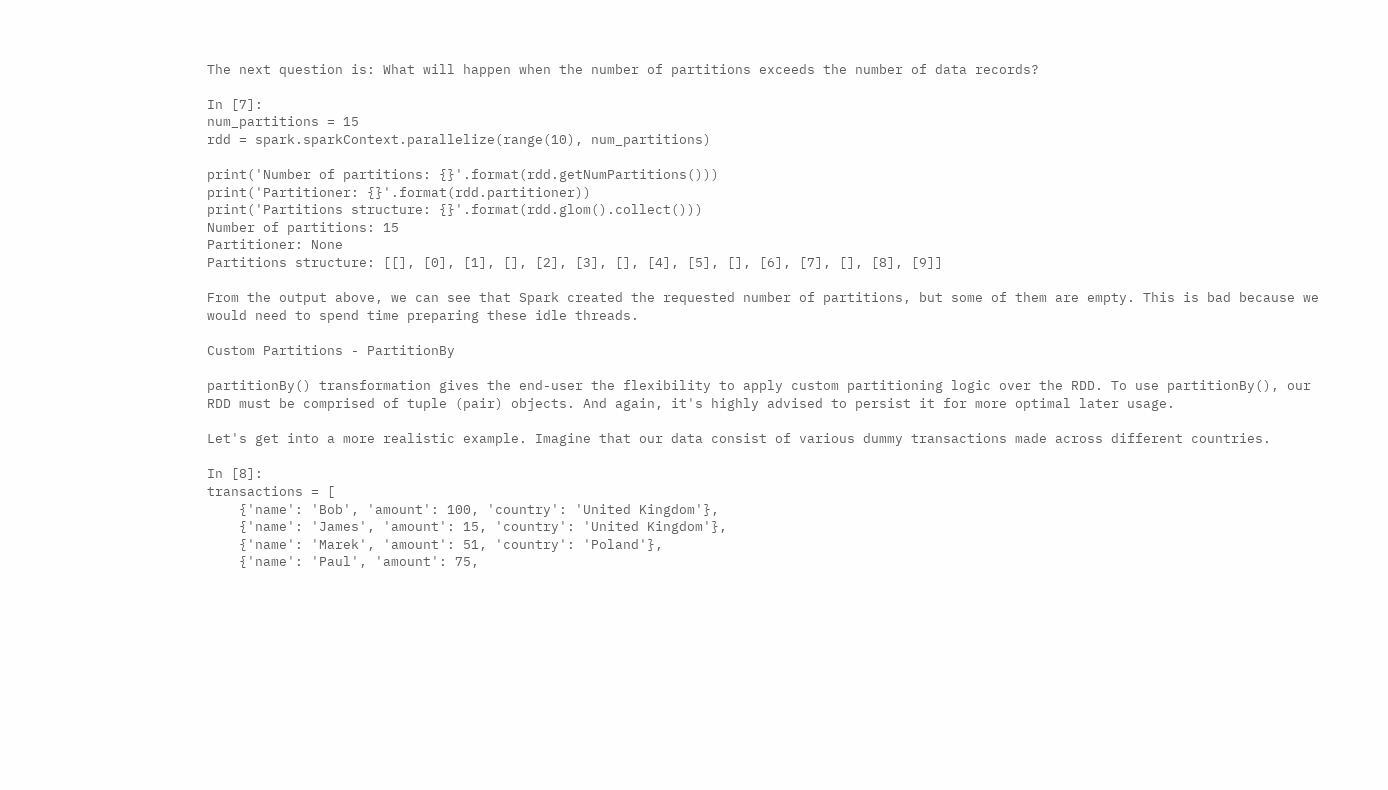The next question is: What will happen when the number of partitions exceeds the number of data records?

In [7]:
num_partitions = 15
rdd = spark.sparkContext.parallelize(range(10), num_partitions)

print('Number of partitions: {}'.format(rdd.getNumPartitions()))
print('Partitioner: {}'.format(rdd.partitioner))
print('Partitions structure: {}'.format(rdd.glom().collect()))
Number of partitions: 15
Partitioner: None
Partitions structure: [[], [0], [1], [], [2], [3], [], [4], [5], [], [6], [7], [], [8], [9]]

From the output above, we can see that Spark created the requested number of partitions, but some of them are empty. This is bad because we would need to spend time preparing these idle threads.

Custom Partitions - PartitionBy

partitionBy() transformation gives the end-user the flexibility to apply custom partitioning logic over the RDD. To use partitionBy(), our RDD must be comprised of tuple (pair) objects. And again, it's highly advised to persist it for more optimal later usage.

Let's get into a more realistic example. Imagine that our data consist of various dummy transactions made across different countries.

In [8]:
transactions = [
    {'name': 'Bob', 'amount': 100, 'country': 'United Kingdom'},
    {'name': 'James', 'amount': 15, 'country': 'United Kingdom'},
    {'name': 'Marek', 'amount': 51, 'country': 'Poland'},
    {'name': 'Paul', 'amount': 75,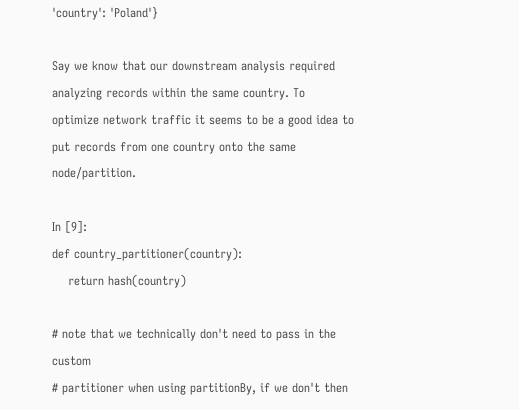'country': 'Poland'}

Say we know that our downstream analysis required analyzing records within the same country. To optimize network traffic it seems to be a good idea to put records from one country onto the same node/partition.

In [9]:
def country_partitioner(country):
    return hash(country)

# note that we technically don't need to pass in the custom
# partitioner when using partitionBy, if we don't then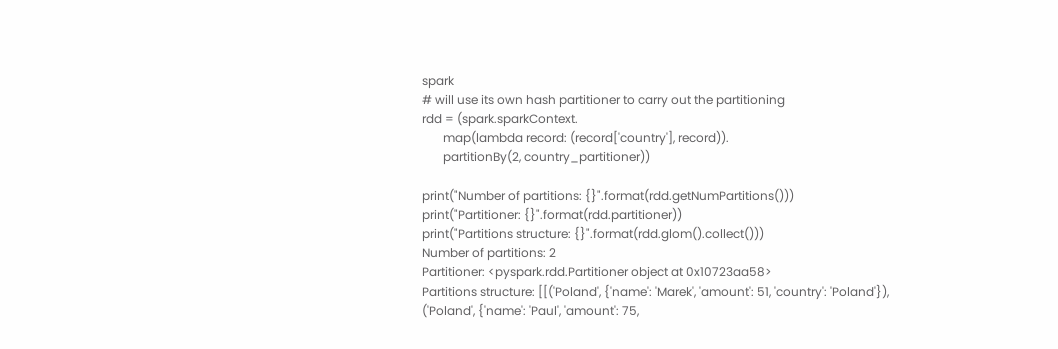spark
# will use its own hash partitioner to carry out the partitioning
rdd = (spark.sparkContext.
       map(lambda record: (record['country'], record)).
       partitionBy(2, country_partitioner))

print("Number of partitions: {}".format(rdd.getNumPartitions()))
print("Partitioner: {}".format(rdd.partitioner))
print("Partitions structure: {}".format(rdd.glom().collect()))
Number of partitions: 2
Partitioner: <pyspark.rdd.Partitioner object at 0x10723aa58>
Partitions structure: [[('Poland', {'name': 'Marek', 'amount': 51, 'country': 'Poland'}), ('Poland', {'name': 'Paul', 'amount': 75,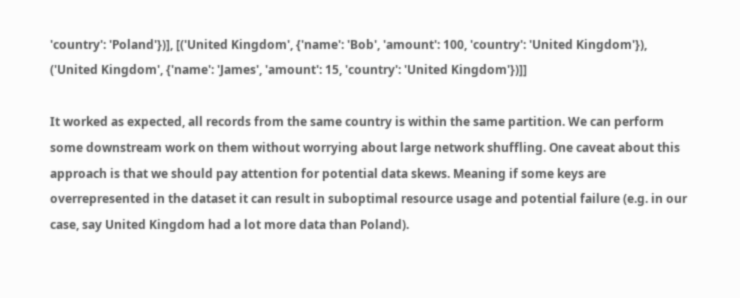'country': 'Poland'})], [('United Kingdom', {'name': 'Bob', 'amount': 100, 'country': 'United Kingdom'}), ('United Kingdom', {'name': 'James', 'amount': 15, 'country': 'United Kingdom'})]]

It worked as expected, all records from the same country is within the same partition. We can perform some downstream work on them without worrying about large network shuffling. One caveat about this approach is that we should pay attention for potential data skews. Meaning if some keys are overrepresented in the dataset it can result in suboptimal resource usage and potential failure (e.g. in our case, say United Kingdom had a lot more data than Poland).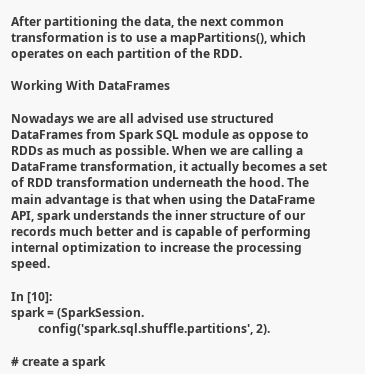After partitioning the data, the next common transformation is to use a mapPartitions(), which operates on each partition of the RDD.

Working With DataFrames

Nowadays we are all advised use structured DataFrames from Spark SQL module as oppose to RDDs as much as possible. When we are calling a DataFrame transformation, it actually becomes a set of RDD transformation underneath the hood. The main advantage is that when using the DataFrame API, spark understands the inner structure of our records much better and is capable of performing internal optimization to increase the processing speed.

In [10]:
spark = (SparkSession.
         config('spark.sql.shuffle.partitions', 2).

# create a spark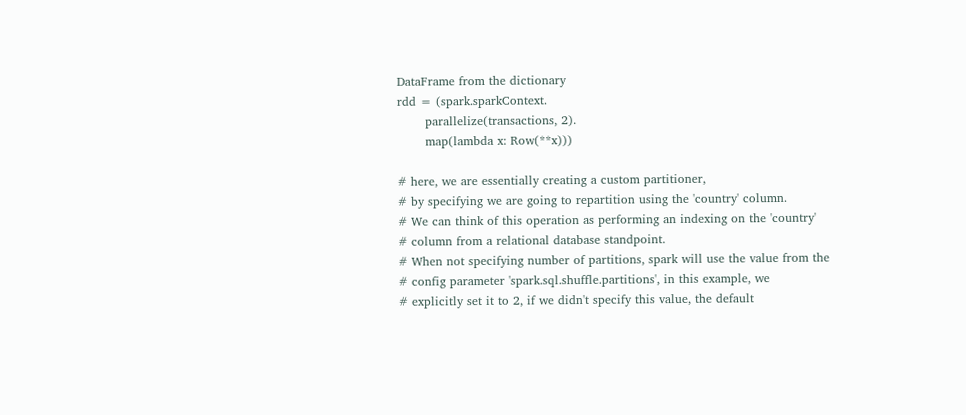DataFrame from the dictionary
rdd = (spark.sparkContext.
       parallelize(transactions, 2).
       map(lambda x: Row(**x)))

# here, we are essentially creating a custom partitioner,
# by specifying we are going to repartition using the 'country' column.
# We can think of this operation as performing an indexing on the 'country'
# column from a relational database standpoint.
# When not specifying number of partitions, spark will use the value from the
# config parameter 'spark.sql.shuffle.partitions', in this example, we
# explicitly set it to 2, if we didn't specify this value, the default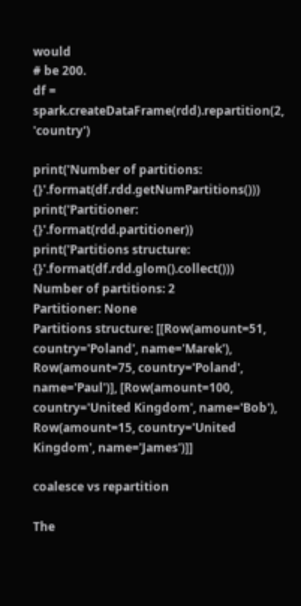would
# be 200.
df = spark.createDataFrame(rdd).repartition(2, 'country')

print('Number of partitions: {}'.format(df.rdd.getNumPartitions()))
print('Partitioner: {}'.format(rdd.partitioner))
print('Partitions structure: {}'.format(df.rdd.glom().collect()))
Number of partitions: 2
Partitioner: None
Partitions structure: [[Row(amount=51, country='Poland', name='Marek'), Row(amount=75, country='Poland', name='Paul')], [Row(amount=100, country='United Kingdom', name='Bob'), Row(amount=15, country='United Kingdom', name='James')]]

coalesce vs repartition

The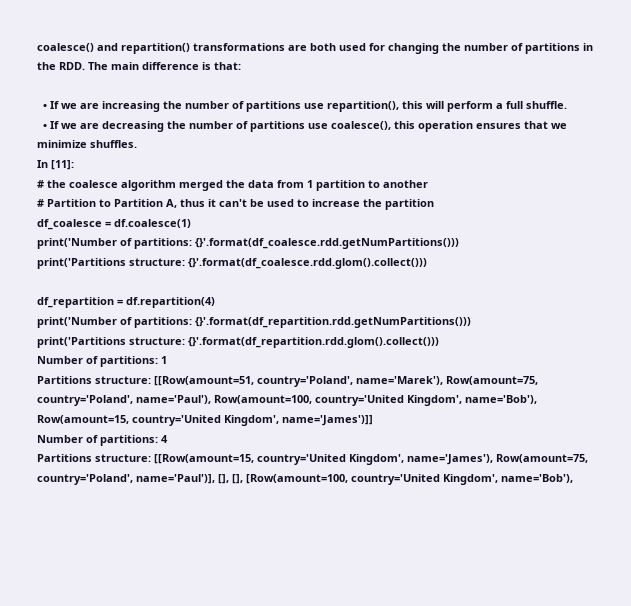coalesce() and repartition() transformations are both used for changing the number of partitions in the RDD. The main difference is that:

  • If we are increasing the number of partitions use repartition(), this will perform a full shuffle.
  • If we are decreasing the number of partitions use coalesce(), this operation ensures that we minimize shuffles.
In [11]:
# the coalesce algorithm merged the data from 1 partition to another
# Partition to Partition A, thus it can't be used to increase the partition
df_coalesce = df.coalesce(1)
print('Number of partitions: {}'.format(df_coalesce.rdd.getNumPartitions()))
print('Partitions structure: {}'.format(df_coalesce.rdd.glom().collect()))

df_repartition = df.repartition(4)
print('Number of partitions: {}'.format(df_repartition.rdd.getNumPartitions()))
print('Partitions structure: {}'.format(df_repartition.rdd.glom().collect()))
Number of partitions: 1
Partitions structure: [[Row(amount=51, country='Poland', name='Marek'), Row(amount=75, country='Poland', name='Paul'), Row(amount=100, country='United Kingdom', name='Bob'), Row(amount=15, country='United Kingdom', name='James')]]
Number of partitions: 4
Partitions structure: [[Row(amount=15, country='United Kingdom', name='James'), Row(amount=75, country='Poland', name='Paul')], [], [], [Row(amount=100, country='United Kingdom', name='Bob'),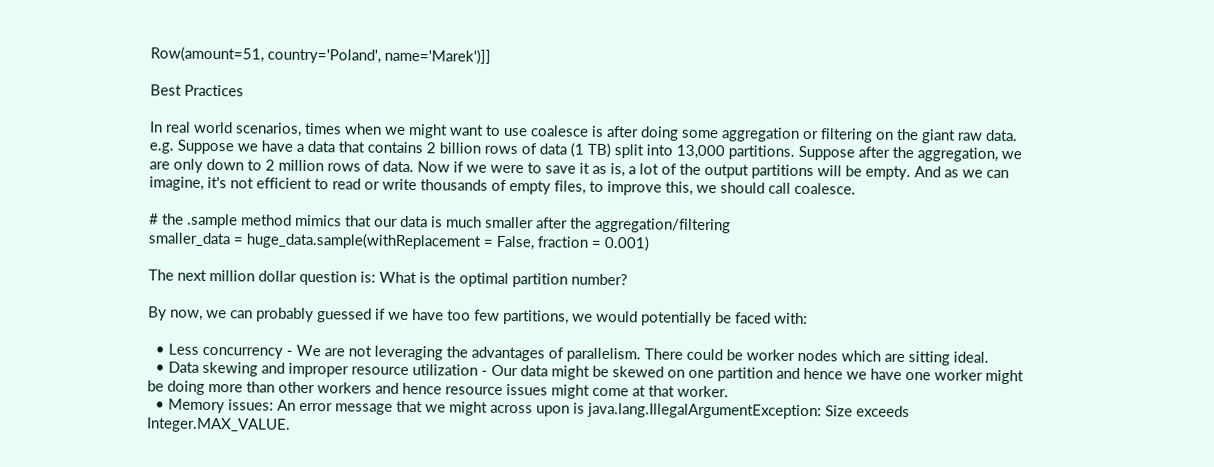Row(amount=51, country='Poland', name='Marek')]]

Best Practices

In real world scenarios, times when we might want to use coalesce is after doing some aggregation or filtering on the giant raw data. e.g. Suppose we have a data that contains 2 billion rows of data (1 TB) split into 13,000 partitions. Suppose after the aggregation, we are only down to 2 million rows of data. Now if we were to save it as is, a lot of the output partitions will be empty. And as we can imagine, it's not efficient to read or write thousands of empty files, to improve this, we should call coalesce.

# the .sample method mimics that our data is much smaller after the aggregation/filtering
smaller_data = huge_data.sample(withReplacement = False, fraction = 0.001)

The next million dollar question is: What is the optimal partition number?

By now, we can probably guessed if we have too few partitions, we would potentially be faced with:

  • Less concurrency - We are not leveraging the advantages of parallelism. There could be worker nodes which are sitting ideal.
  • Data skewing and improper resource utilization - Our data might be skewed on one partition and hence we have one worker might be doing more than other workers and hence resource issues might come at that worker.
  • Memory issues: An error message that we might across upon is java.lang.IllegalArgumentException: Size exceeds Integer.MAX_VALUE.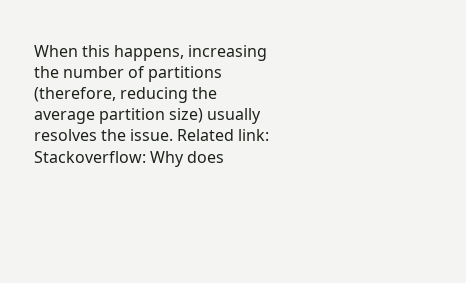When this happens, increasing the number of partitions (therefore, reducing the average partition size) usually resolves the issue. Related link: Stackoverflow: Why does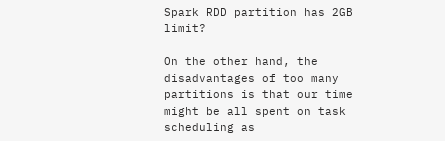Spark RDD partition has 2GB limit?

On the other hand, the disadvantages of too many partitions is that our time might be all spent on task scheduling as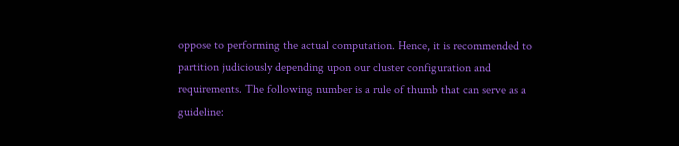oppose to performing the actual computation. Hence, it is recommended to partition judiciously depending upon our cluster configuration and requirements. The following number is a rule of thumb that can serve as a guideline: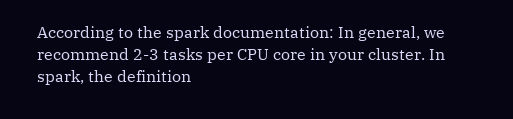According to the spark documentation: In general, we recommend 2-3 tasks per CPU core in your cluster. In spark, the definition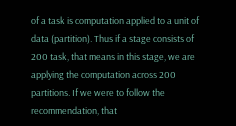of a task is computation applied to a unit of data (partition). Thus if a stage consists of 200 task, that means in this stage, we are applying the computation across 200 partitions. If we were to follow the recommendation, that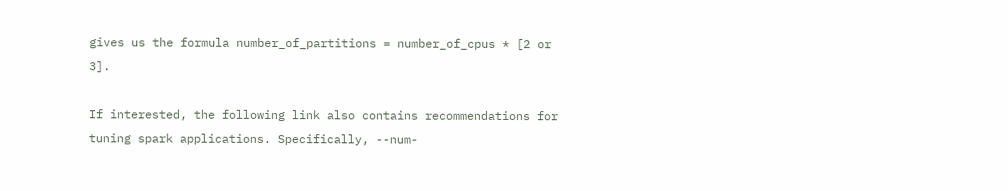gives us the formula number_of_partitions = number_of_cpus * [2 or 3].

If interested, the following link also contains recommendations for tuning spark applications. Specifically, --num-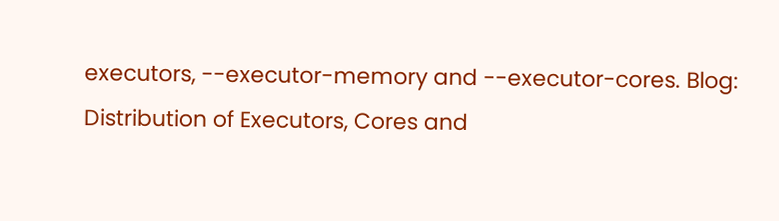executors, --executor-memory and --executor-cores. Blog: Distribution of Executors, Cores and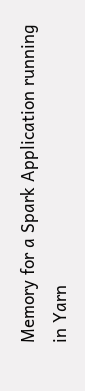Memory for a Spark Application running in Yarn